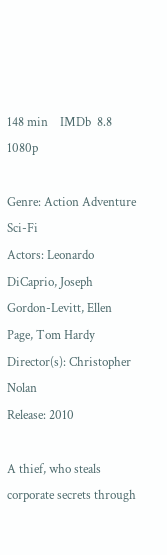148 min    IMDb  8.8    1080p

Genre: Action Adventure Sci-Fi
Actors: Leonardo DiCaprio, Joseph Gordon-Levitt, Ellen Page, Tom Hardy
Director(s): Christopher Nolan
Release: 2010

A thief, who steals corporate secrets through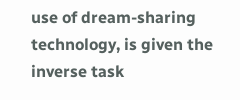use of dream-sharing technology, is given the inverse task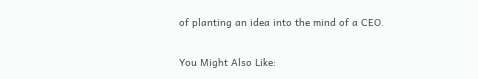of planting an idea into the mind of a CEO.

You Might Also Like: